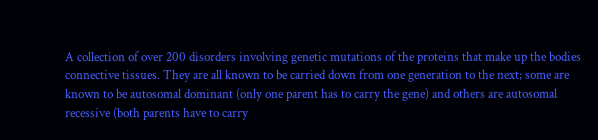A collection of over 200 disorders involving genetic mutations of the proteins that make up the bodies connective tissues. They are all known to be carried down from one generation to the next; some are known to be autosomal dominant (only one parent has to carry the gene) and others are autosomal recessive (both parents have to carry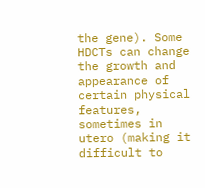the gene). Some HDCTs can change the growth and appearance of certain physical features, sometimes in utero (making it difficult to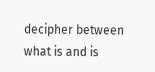decipher between what is and is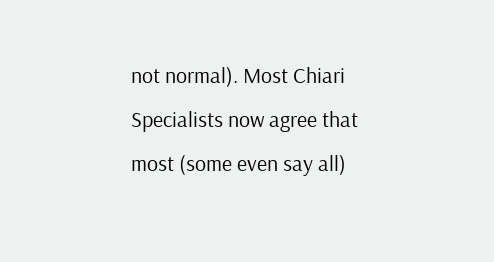not normal). Most Chiari Specialists now agree that most (some even say all)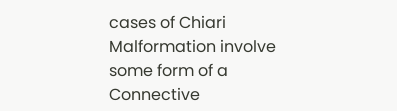cases of Chiari Malformation involve some form of a Connective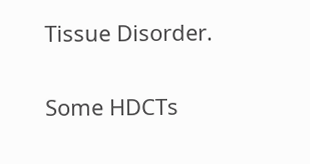Tissue Disorder.

Some HDCTs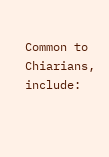Common to Chiarians, include: